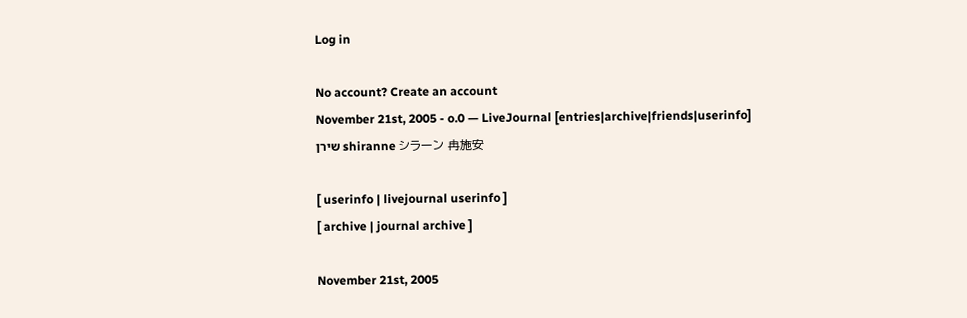Log in

No account? Create an account
November 21st, 2005 - o.0 — LiveJournal [entries|archive|friends|userinfo]
שירן shiranne シラーン 冉施安

[ userinfo | livejournal userinfo ]
[ archive | journal archive ]

November 21st, 2005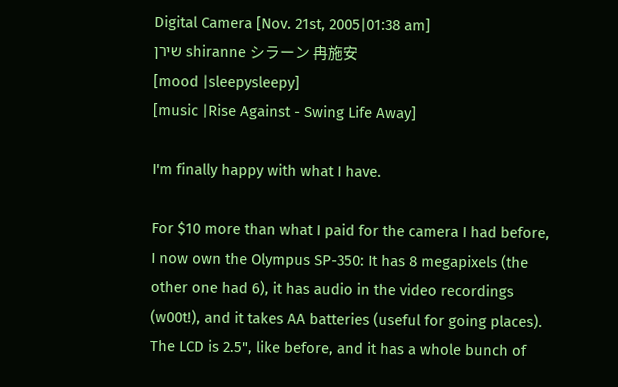Digital Camera [Nov. 21st, 2005|01:38 am]
שירן shiranne シラーン 冉施安
[mood |sleepysleepy]
[music |Rise Against - Swing Life Away]

I'm finally happy with what I have.

For $10 more than what I paid for the camera I had before, I now own the Olympus SP-350: It has 8 megapixels (the other one had 6), it has audio in the video recordings (w00t!), and it takes AA batteries (useful for going places). The LCD is 2.5", like before, and it has a whole bunch of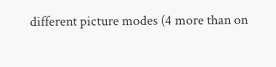different picture modes (4 more than on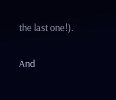the last one!).

And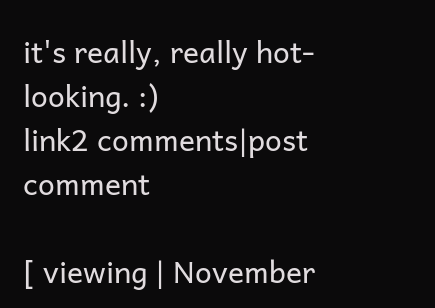it's really, really hot-looking. :)
link2 comments|post comment

[ viewing | November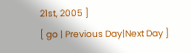21st, 2005 ]
[ go | Previous Day|Next Day ]